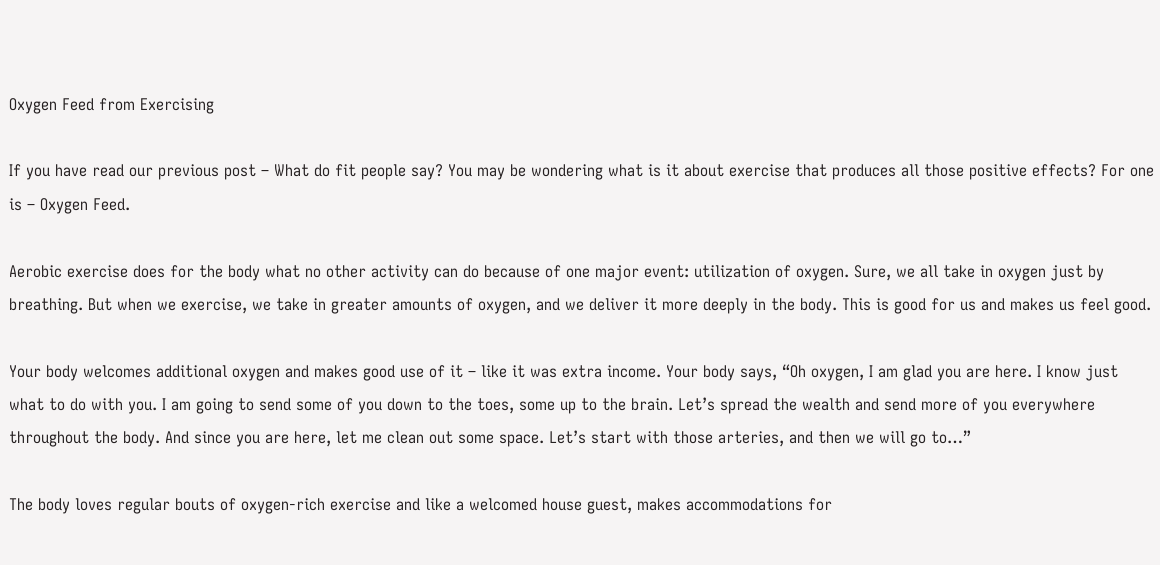Oxygen Feed from Exercising

If you have read our previous post – What do fit people say? You may be wondering what is it about exercise that produces all those positive effects? For one is – Oxygen Feed.

Aerobic exercise does for the body what no other activity can do because of one major event: utilization of oxygen. Sure, we all take in oxygen just by breathing. But when we exercise, we take in greater amounts of oxygen, and we deliver it more deeply in the body. This is good for us and makes us feel good.

Your body welcomes additional oxygen and makes good use of it – like it was extra income. Your body says, “Oh oxygen, I am glad you are here. I know just what to do with you. I am going to send some of you down to the toes, some up to the brain. Let’s spread the wealth and send more of you everywhere throughout the body. And since you are here, let me clean out some space. Let’s start with those arteries, and then we will go to…”

The body loves regular bouts of oxygen-rich exercise and like a welcomed house guest, makes accommodations for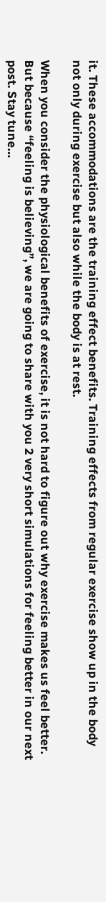it. These accommodations are the training effect benefits. Training effects from regular exercise show up in the body not only during exercise but also while the body is at rest.

When you consider the physiological benefits of exercise, it is not hard to figure out why exercise makes us feel better. But because “feeling is believing”, we are going to share with you 2 very short simulations for feeling better in our next post. Stay tune…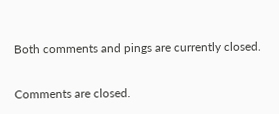Both comments and pings are currently closed.

Comments are closed.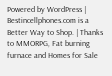Powered by WordPress | Bestincellphones.com is a Better Way to Shop. | Thanks to MMORPG, Fat burning furnace and Homes for Sale